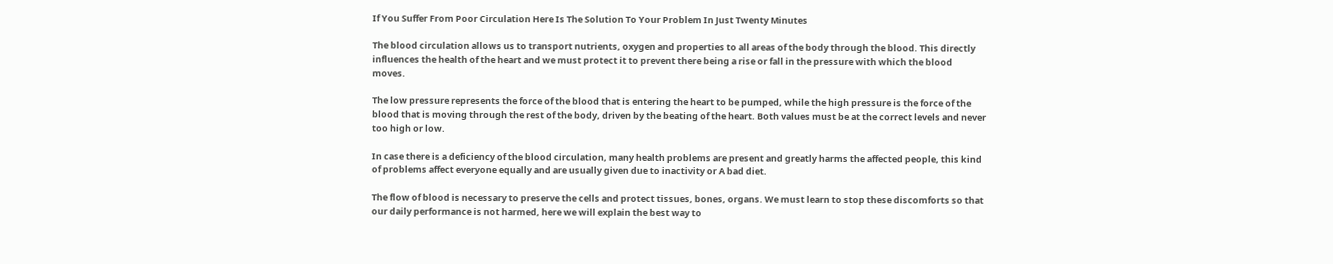If You Suffer From Poor Circulation Here Is The Solution To Your Problem In Just Twenty Minutes

The blood circulation allows us to transport nutrients, oxygen and properties to all areas of the body through the blood. This directly influences the health of the heart and we must protect it to prevent there being a rise or fall in the pressure with which the blood moves.

The low pressure represents the force of the blood that is entering the heart to be pumped, while the high pressure is the force of the blood that is moving through the rest of the body, driven by the beating of the heart. Both values must be at the correct levels and never too high or low.

In case there is a deficiency of the blood circulation, many health problems are present and greatly harms the affected people, this kind of problems affect everyone equally and are usually given due to inactivity or A bad diet.

The flow of blood is necessary to preserve the cells and protect tissues, bones, organs. We must learn to stop these discomforts so that our daily performance is not harmed, here we will explain the best way to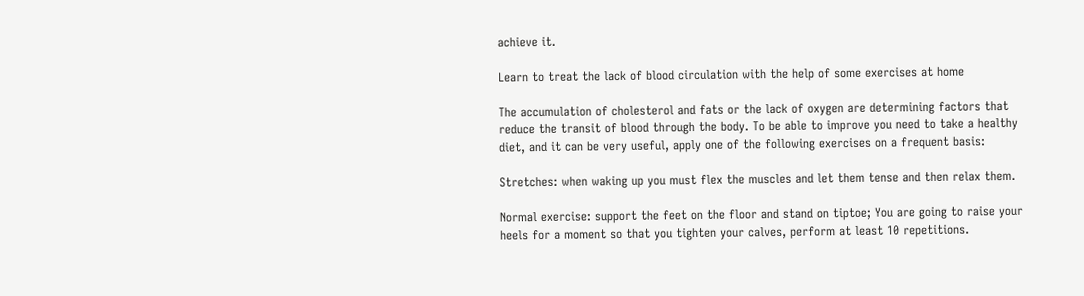achieve it.

Learn to treat the lack of blood circulation with the help of some exercises at home

The accumulation of cholesterol and fats or the lack of oxygen are determining factors that reduce the transit of blood through the body. To be able to improve you need to take a healthy diet, and it can be very useful, apply one of the following exercises on a frequent basis:

Stretches: when waking up you must flex the muscles and let them tense and then relax them.

Normal exercise: support the feet on the floor and stand on tiptoe; You are going to raise your heels for a moment so that you tighten your calves, perform at least 10 repetitions.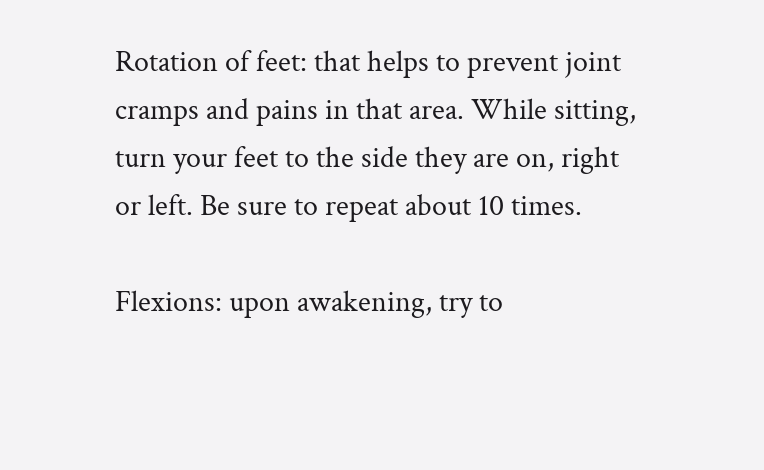Rotation of feet: that helps to prevent joint cramps and pains in that area. While sitting, turn your feet to the side they are on, right or left. Be sure to repeat about 10 times.

Flexions: upon awakening, try to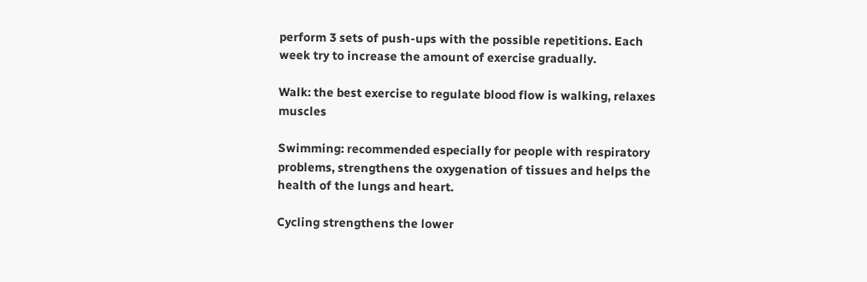perform 3 sets of push-ups with the possible repetitions. Each week try to increase the amount of exercise gradually.

Walk: the best exercise to regulate blood flow is walking, relaxes muscles

Swimming: recommended especially for people with respiratory problems, strengthens the oxygenation of tissues and helps the health of the lungs and heart.

Cycling strengthens the lower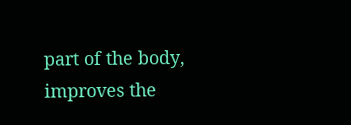part of the body, improves the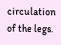circulation of the legs.